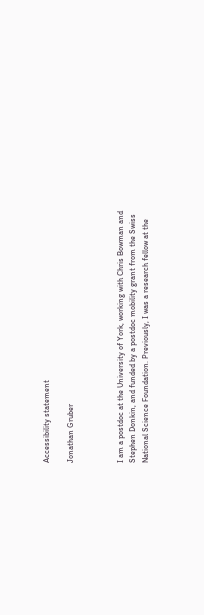Accessibility statement

Jonathan Gruber



I am a postdoc at the University of York, working with Chris Bowman and Stephen Donkin, and funded by a postdoc mobility grant from the Swiss National Science Foundation. Previously, I was a research fellow at the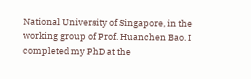National University of Singapore, in the working group of Prof. Huanchen Bao. I completed my PhD at the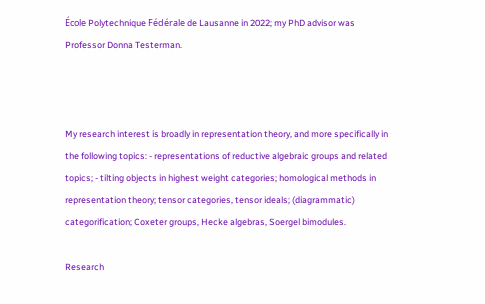École Polytechnique Fédérale de Lausanne in 2022; my PhD advisor was Professor Donna Testerman.



My research interest is broadly in representation theory, and more specifically in the following topics: - representations of reductive algebraic groups and related topics; - tilting objects in highest weight categories; homological methods in representation theory; tensor categories, tensor ideals; (diagrammatic) categorification; Coxeter groups, Hecke algebras, Soergel bimodules.

Research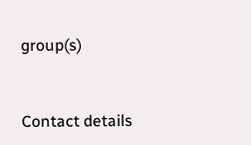group(s)


Contact details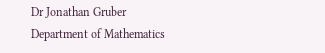Dr Jonathan Gruber
Department of Mathematics